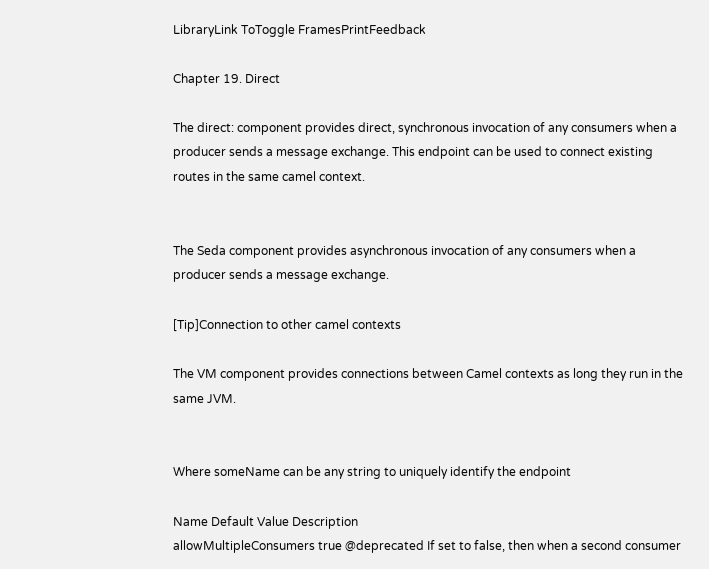LibraryLink ToToggle FramesPrintFeedback

Chapter 19. Direct

The direct: component provides direct, synchronous invocation of any consumers when a producer sends a message exchange. This endpoint can be used to connect existing routes in the same camel context.


The Seda component provides asynchronous invocation of any consumers when a producer sends a message exchange.

[Tip]Connection to other camel contexts

The VM component provides connections between Camel contexts as long they run in the same JVM.


Where someName can be any string to uniquely identify the endpoint

Name Default Value Description
allowMultipleConsumers true @deprecated If set to false, then when a second consumer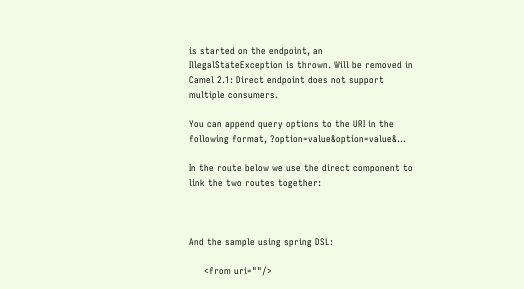is started on the endpoint, an IllegalStateException is thrown. Will be removed in Camel 2.1: Direct endpoint does not support multiple consumers.

You can append query options to the URI in the following format, ?option=value&option=value&...

In the route below we use the direct component to link the two routes together:



And the sample using spring DSL:

     <from uri=""/>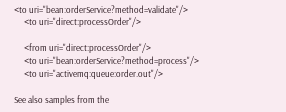<to uri="bean:orderService?method=validate"/>
     <to uri="direct:processOrder"/>

     <from uri="direct:processOrder"/>
     <to uri="bean:orderService?method=process"/>
     <to uri="activemq:queue:order.out"/>

See also samples from the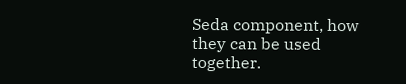Seda component, how they can be used together.